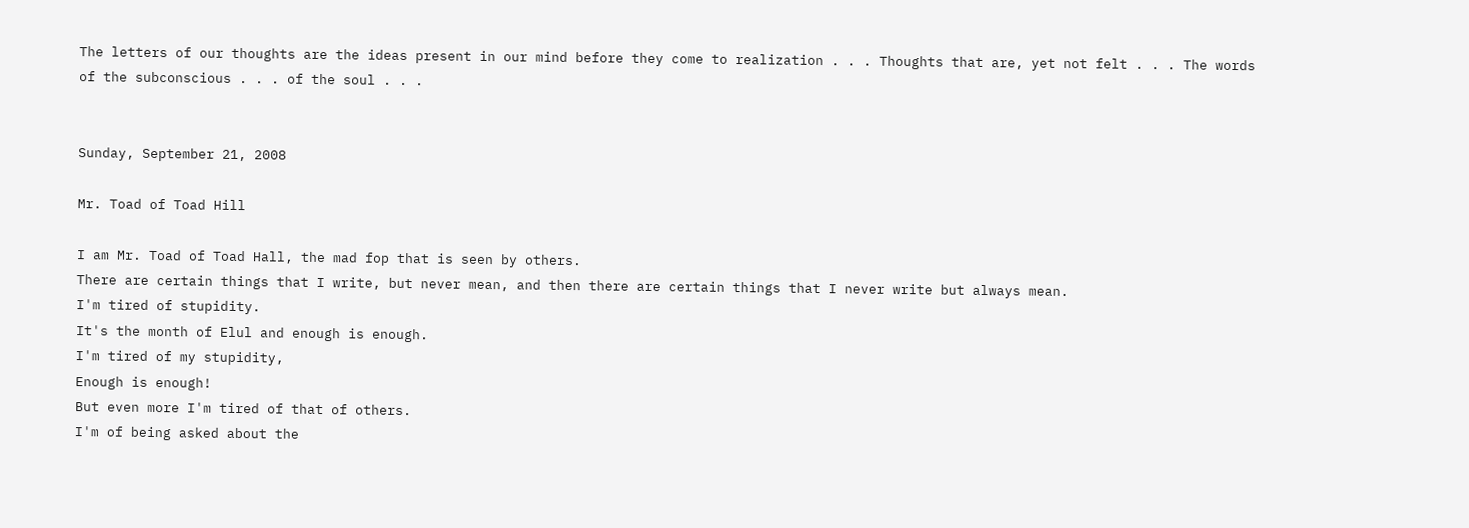The letters of our thoughts are the ideas present in our mind before they come to realization . . . Thoughts that are, yet not felt . . . The words of the subconscious . . . of the soul . . .


Sunday, September 21, 2008

Mr. Toad of Toad Hill

I am Mr. Toad of Toad Hall, the mad fop that is seen by others.
There are certain things that I write, but never mean, and then there are certain things that I never write but always mean.
I'm tired of stupidity.
It's the month of Elul and enough is enough.
I'm tired of my stupidity,
Enough is enough!
But even more I'm tired of that of others.
I'm of being asked about the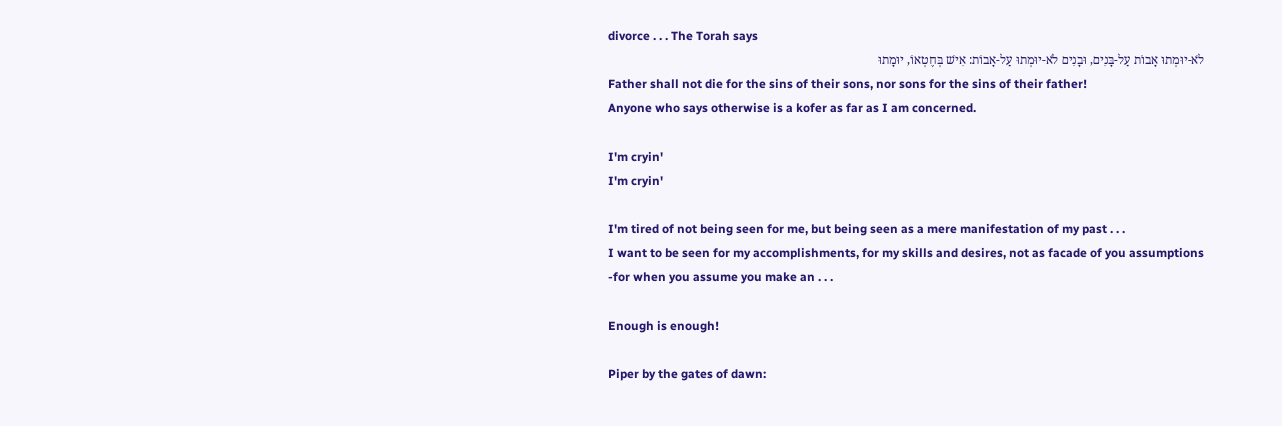divorce . . . The Torah says
לֹא-יוּמְתוּ אָבוֹת עַל-בָּנִים, וּבָנִים לֹא-יוּמְתוּ עַל-אָבוֹת: אִישׁ בְּחֶטְאוֹ, יוּמָתוּ
Father shall not die for the sins of their sons, nor sons for the sins of their father!
Anyone who says otherwise is a kofer as far as I am concerned.

I'm cryin'
I'm cryin'

I'm tired of not being seen for me, but being seen as a mere manifestation of my past . . .
I want to be seen for my accomplishments, for my skills and desires, not as facade of you assumptions
-for when you assume you make an . . .

Enough is enough!

Piper by the gates of dawn: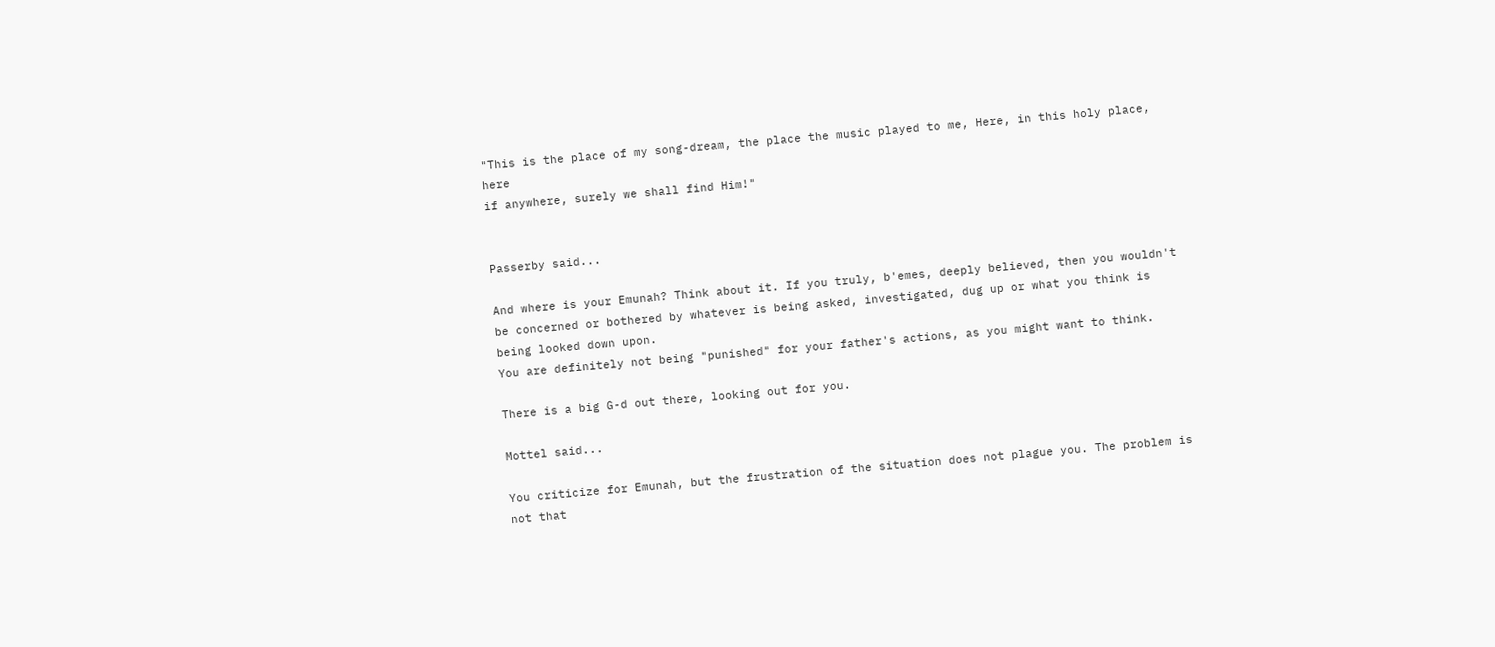"This is the place of my song-dream, the place the music played to me, Here, in this holy place, here
if anywhere, surely we shall find Him!"


Passerby said...

And where is your Emunah? Think about it. If you truly, b'emes, deeply believed, then you wouldn't be concerned or bothered by whatever is being asked, investigated, dug up or what you think is being looked down upon.
You are definitely not being "punished" for your father's actions, as you might want to think.

There is a big G-d out there, looking out for you.

Mottel said...

You criticize for Emunah, but the frustration of the situation does not plague you. The problem is not that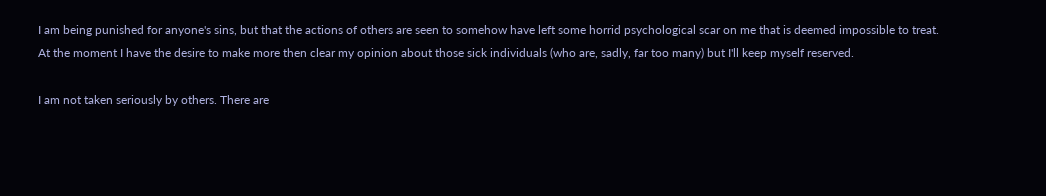I am being punished for anyone's sins, but that the actions of others are seen to somehow have left some horrid psychological scar on me that is deemed impossible to treat. At the moment I have the desire to make more then clear my opinion about those sick individuals (who are, sadly, far too many) but I'll keep myself reserved.

I am not taken seriously by others. There are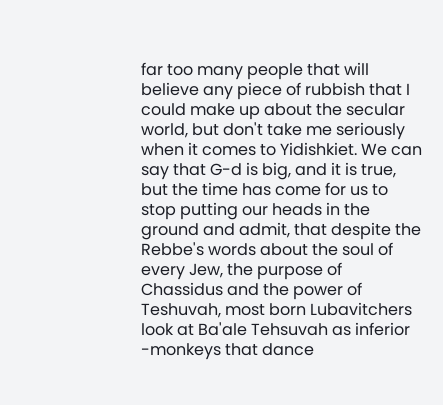far too many people that will believe any piece of rubbish that I could make up about the secular world, but don't take me seriously when it comes to Yidishkiet. We can say that G-d is big, and it is true, but the time has come for us to stop putting our heads in the ground and admit, that despite the Rebbe's words about the soul of every Jew, the purpose of Chassidus and the power of Teshuvah, most born Lubavitchers look at Ba'ale Tehsuvah as inferior -monkeys that dance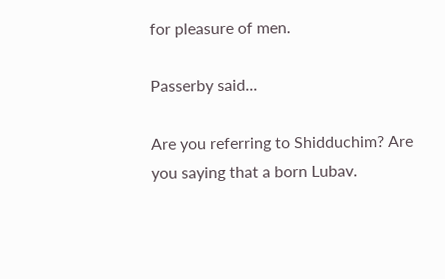for pleasure of men.

Passerby said...

Are you referring to Shidduchim? Are you saying that a born Lubav.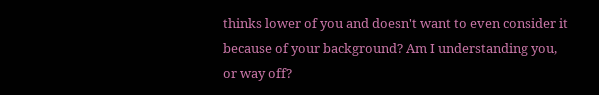thinks lower of you and doesn't want to even consider it because of your background? Am I understanding you, or way off?